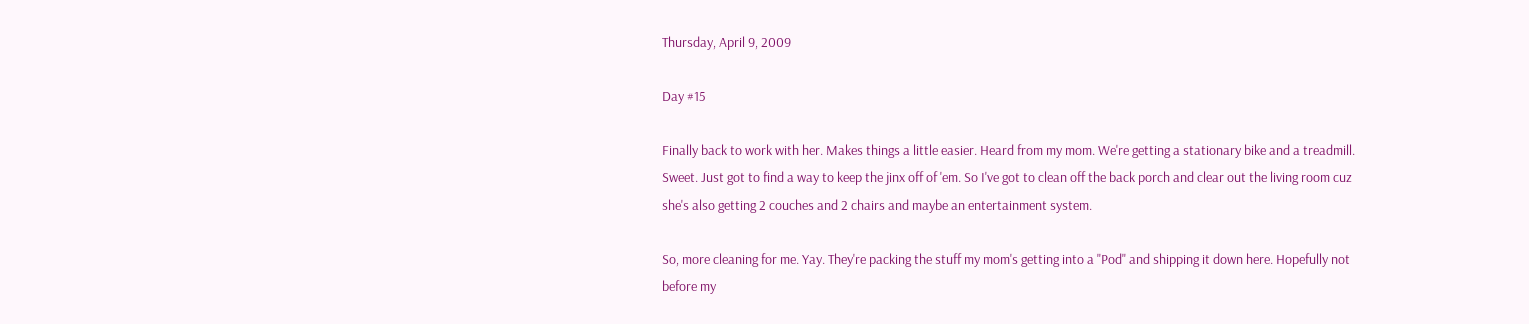Thursday, April 9, 2009

Day #15

Finally back to work with her. Makes things a little easier. Heard from my mom. We're getting a stationary bike and a treadmill. Sweet. Just got to find a way to keep the jinx off of 'em. So I've got to clean off the back porch and clear out the living room cuz she's also getting 2 couches and 2 chairs and maybe an entertainment system.

So, more cleaning for me. Yay. They're packing the stuff my mom's getting into a "Pod" and shipping it down here. Hopefully not before my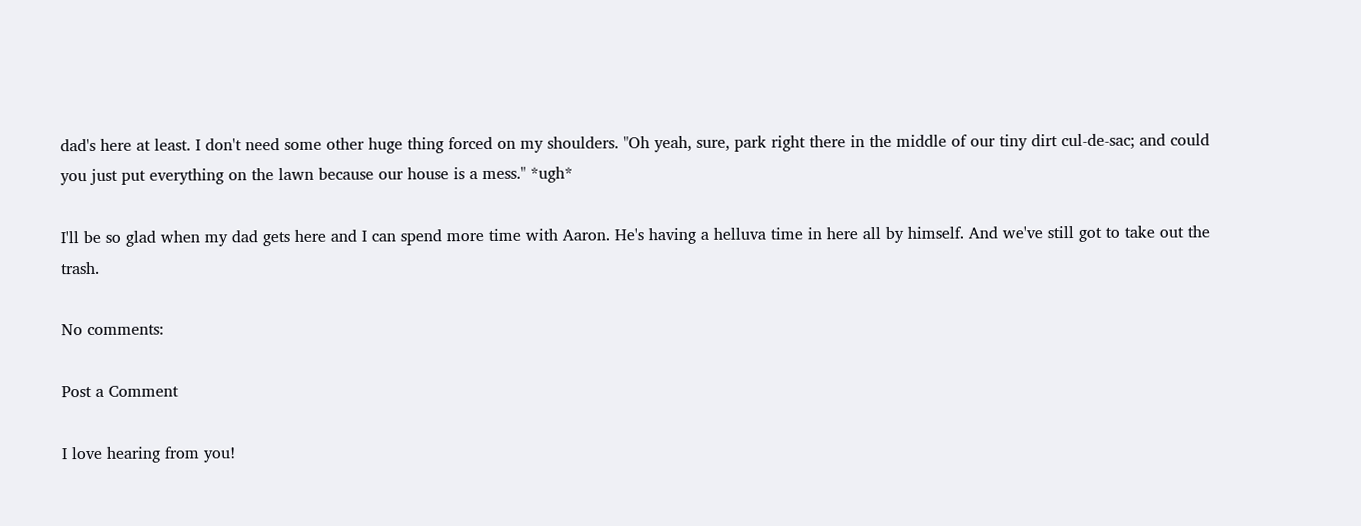dad's here at least. I don't need some other huge thing forced on my shoulders. "Oh yeah, sure, park right there in the middle of our tiny dirt cul-de-sac; and could you just put everything on the lawn because our house is a mess." *ugh*

I'll be so glad when my dad gets here and I can spend more time with Aaron. He's having a helluva time in here all by himself. And we've still got to take out the trash.

No comments:

Post a Comment

I love hearing from you!